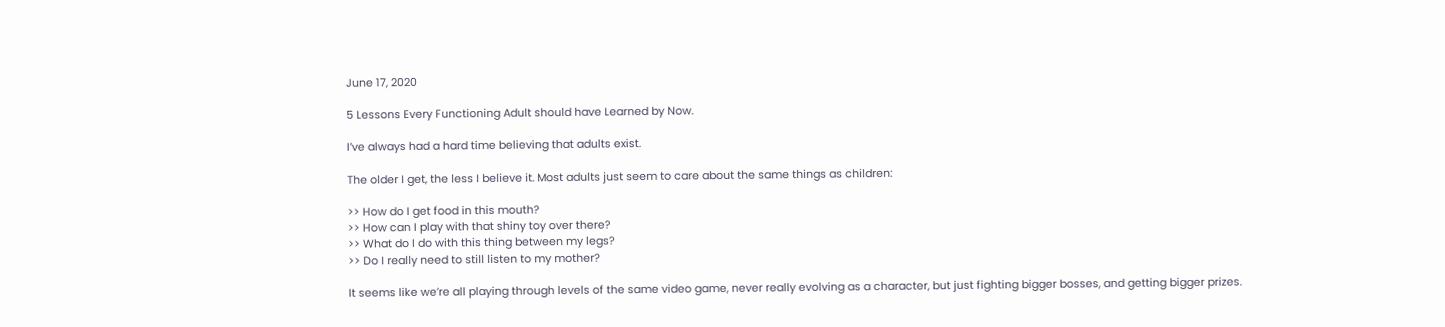June 17, 2020

5 Lessons Every Functioning Adult should have Learned by Now.

I’ve always had a hard time believing that adults exist.

The older I get, the less I believe it. Most adults just seem to care about the same things as children:

>> How do I get food in this mouth?
>> How can I play with that shiny toy over there?
>> What do I do with this thing between my legs?
>> Do I really need to still listen to my mother?

It seems like we’re all playing through levels of the same video game, never really evolving as a character, but just fighting bigger bosses, and getting bigger prizes.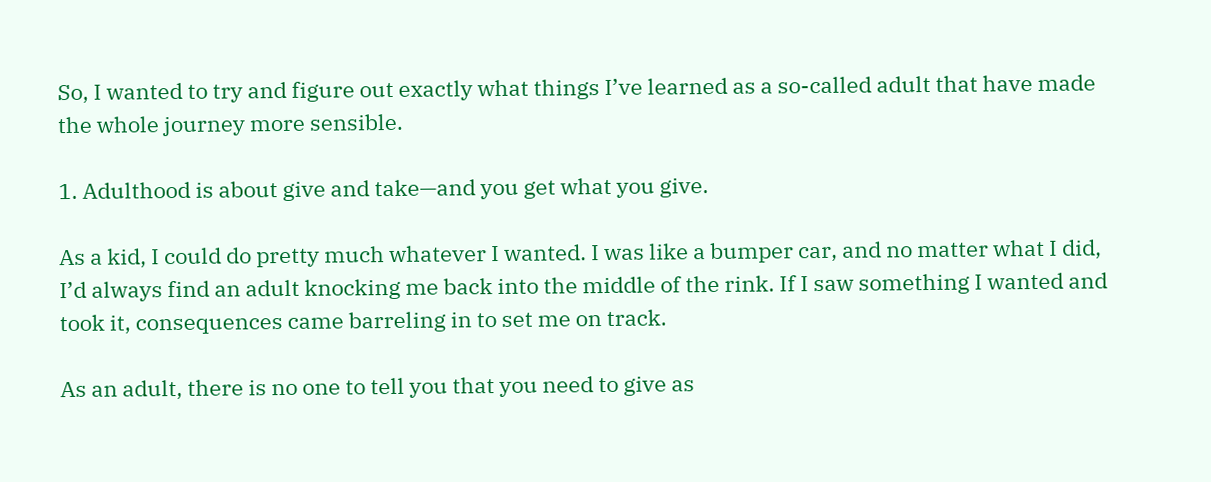So, I wanted to try and figure out exactly what things I’ve learned as a so-called adult that have made the whole journey more sensible.

1. Adulthood is about give and take—and you get what you give.

As a kid, I could do pretty much whatever I wanted. I was like a bumper car, and no matter what I did, I’d always find an adult knocking me back into the middle of the rink. If I saw something I wanted and took it, consequences came barreling in to set me on track.

As an adult, there is no one to tell you that you need to give as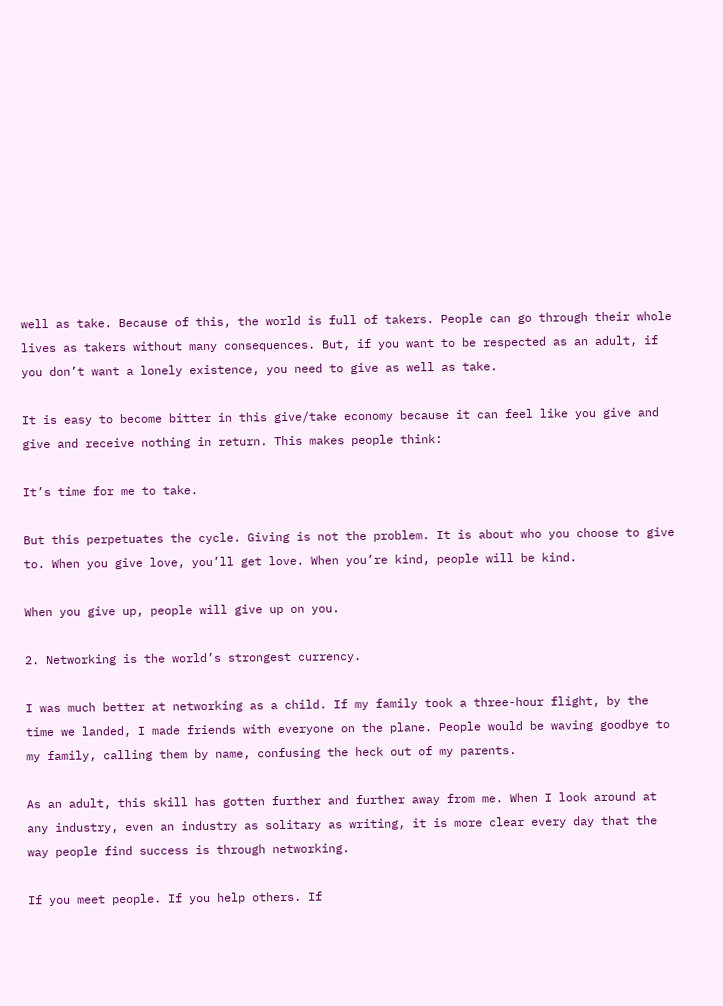well as take. Because of this, the world is full of takers. People can go through their whole lives as takers without many consequences. But, if you want to be respected as an adult, if you don’t want a lonely existence, you need to give as well as take.

It is easy to become bitter in this give/take economy because it can feel like you give and give and receive nothing in return. This makes people think:

It’s time for me to take.

But this perpetuates the cycle. Giving is not the problem. It is about who you choose to give to. When you give love, you’ll get love. When you’re kind, people will be kind.

When you give up, people will give up on you.

2. Networking is the world’s strongest currency.

I was much better at networking as a child. If my family took a three-hour flight, by the time we landed, I made friends with everyone on the plane. People would be waving goodbye to my family, calling them by name, confusing the heck out of my parents.

As an adult, this skill has gotten further and further away from me. When I look around at any industry, even an industry as solitary as writing, it is more clear every day that the way people find success is through networking.

If you meet people. If you help others. If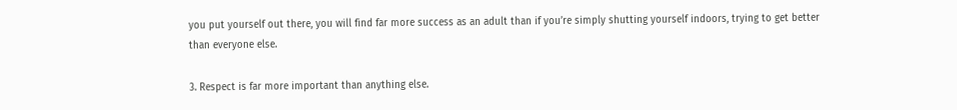you put yourself out there, you will find far more success as an adult than if you’re simply shutting yourself indoors, trying to get better than everyone else.

3. Respect is far more important than anything else.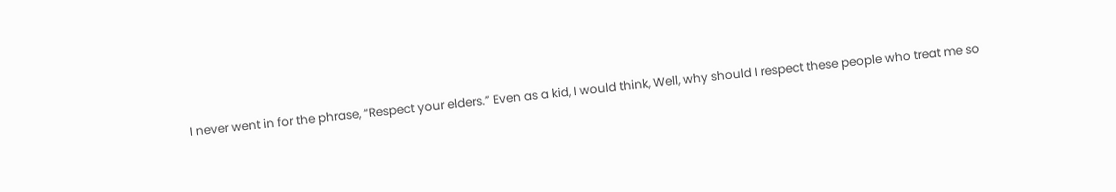I never went in for the phrase, “Respect your elders.” Even as a kid, I would think, Well, why should I respect these people who treat me so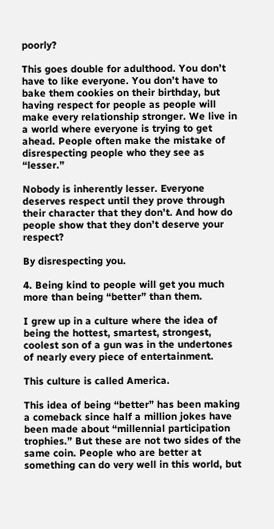poorly?

This goes double for adulthood. You don’t have to like everyone. You don’t have to bake them cookies on their birthday, but having respect for people as people will make every relationship stronger. We live in a world where everyone is trying to get ahead. People often make the mistake of disrespecting people who they see as “lesser.”

Nobody is inherently lesser. Everyone deserves respect until they prove through their character that they don’t. And how do people show that they don’t deserve your respect?

By disrespecting you.

4. Being kind to people will get you much more than being “better” than them.

I grew up in a culture where the idea of being the hottest, smartest, strongest, coolest son of a gun was in the undertones of nearly every piece of entertainment.

This culture is called America.

This idea of being “better” has been making a comeback since half a million jokes have been made about “millennial participation trophies.” But these are not two sides of the same coin. People who are better at something can do very well in this world, but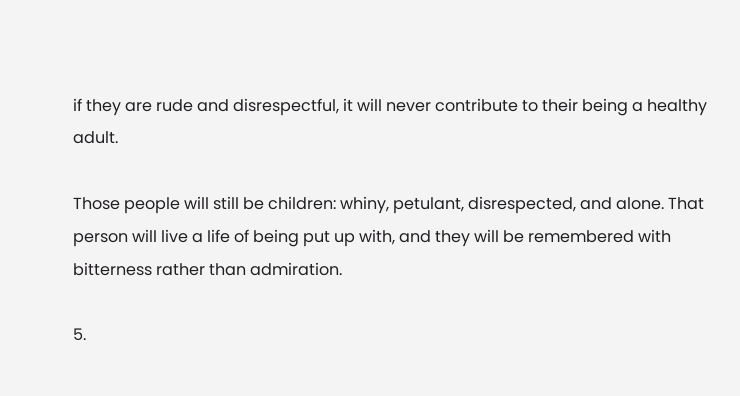if they are rude and disrespectful, it will never contribute to their being a healthy adult.

Those people will still be children: whiny, petulant, disrespected, and alone. That person will live a life of being put up with, and they will be remembered with bitterness rather than admiration.

5.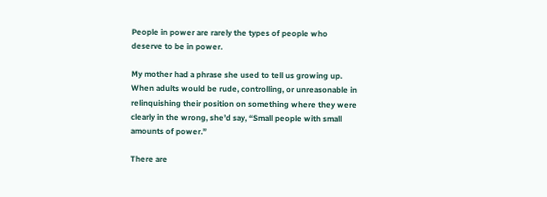People in power are rarely the types of people who deserve to be in power.

My mother had a phrase she used to tell us growing up. When adults would be rude, controlling, or unreasonable in relinquishing their position on something where they were clearly in the wrong, she’d say, “Small people with small amounts of power.”

There are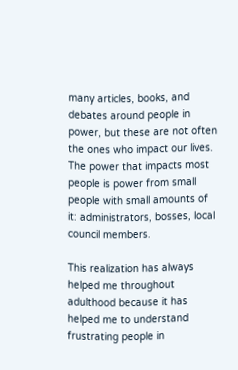many articles, books, and debates around people in power, but these are not often the ones who impact our lives. The power that impacts most people is power from small people with small amounts of it: administrators, bosses, local council members.

This realization has always helped me throughout adulthood because it has helped me to understand frustrating people in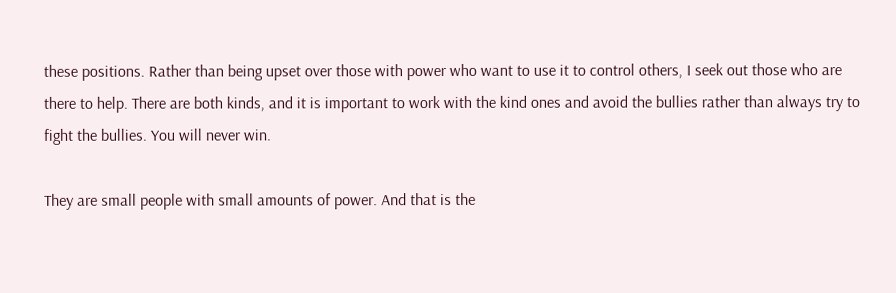these positions. Rather than being upset over those with power who want to use it to control others, I seek out those who are there to help. There are both kinds, and it is important to work with the kind ones and avoid the bullies rather than always try to fight the bullies. You will never win.

They are small people with small amounts of power. And that is the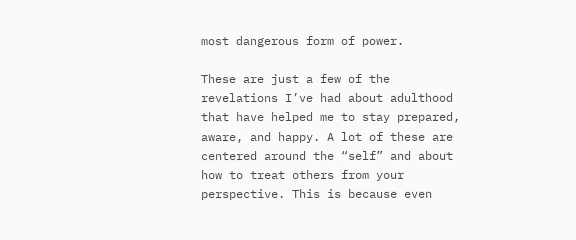most dangerous form of power.

These are just a few of the revelations I’ve had about adulthood that have helped me to stay prepared, aware, and happy. A lot of these are centered around the “self” and about how to treat others from your perspective. This is because even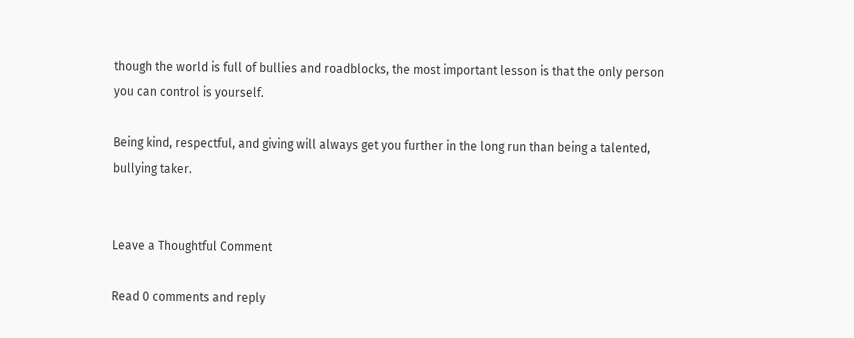though the world is full of bullies and roadblocks, the most important lesson is that the only person you can control is yourself.

Being kind, respectful, and giving will always get you further in the long run than being a talented, bullying taker.


Leave a Thoughtful Comment

Read 0 comments and reply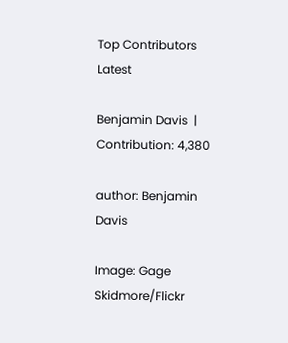Top Contributors Latest

Benjamin Davis  |  Contribution: 4,380

author: Benjamin Davis

Image: Gage Skidmore/Flickr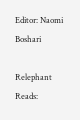Editor: Naomi Boshari

Relephant Reads: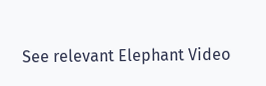See relevant Elephant Video